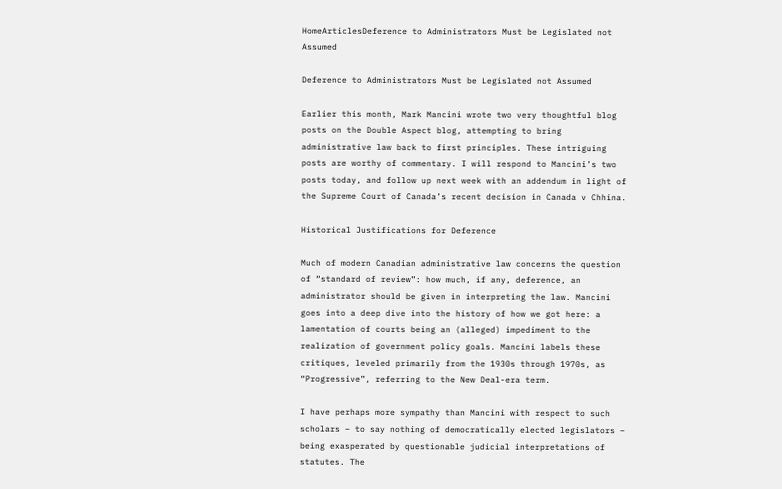HomeArticlesDeference to Administrators Must be Legislated not Assumed

Deference to Administrators Must be Legislated not Assumed

Earlier this month, Mark Mancini wrote two very thoughtful blog posts on the Double Aspect blog, attempting to bring administrative law back to first principles. These intriguing posts are worthy of commentary. I will respond to Mancini’s two posts today, and follow up next week with an addendum in light of the Supreme Court of Canada’s recent decision in Canada v Chhina.

Historical Justifications for Deference

Much of modern Canadian administrative law concerns the question of “standard of review”: how much, if any, deference, an administrator should be given in interpreting the law. Mancini goes into a deep dive into the history of how we got here: a lamentation of courts being an (alleged) impediment to the realization of government policy goals. Mancini labels these critiques, leveled primarily from the 1930s through 1970s, as “Progressive”, referring to the New Deal-era term.

I have perhaps more sympathy than Mancini with respect to such scholars – to say nothing of democratically elected legislators – being exasperated by questionable judicial interpretations of statutes. The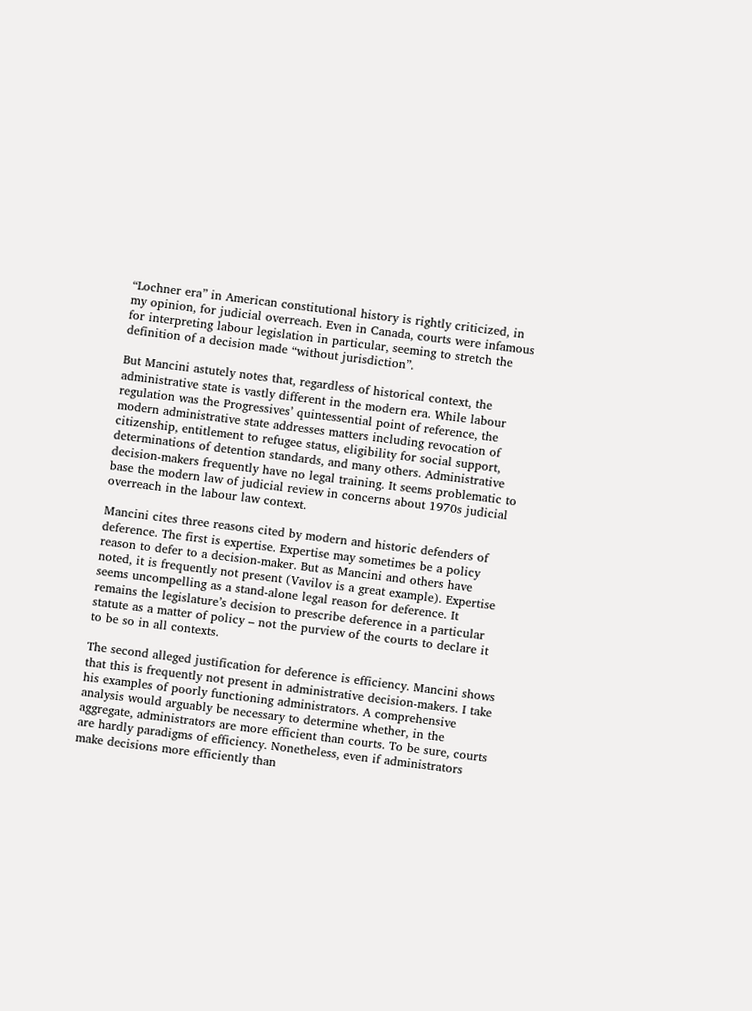“Lochner era” in American constitutional history is rightly criticized, in my opinion, for judicial overreach. Even in Canada, courts were infamous for interpreting labour legislation in particular, seeming to stretch the definition of a decision made “without jurisdiction”.

But Mancini astutely notes that, regardless of historical context, the administrative state is vastly different in the modern era. While labour regulation was the Progressives’ quintessential point of reference, the modern administrative state addresses matters including revocation of citizenship, entitlement to refugee status, eligibility for social support, determinations of detention standards, and many others. Administrative decision-makers frequently have no legal training. It seems problematic to base the modern law of judicial review in concerns about 1970s judicial overreach in the labour law context.

Mancini cites three reasons cited by modern and historic defenders of deference. The first is expertise. Expertise may sometimes be a policy reason to defer to a decision-maker. But as Mancini and others have noted, it is frequently not present (Vavilov is a great example). Expertise seems uncompelling as a stand-alone legal reason for deference. It remains the legislature’s decision to prescribe deference in a particular statute as a matter of policy – not the purview of the courts to declare it to be so in all contexts.

The second alleged justification for deference is efficiency. Mancini shows that this is frequently not present in administrative decision-makers. I take his examples of poorly functioning administrators. A comprehensive analysis would arguably be necessary to determine whether, in the aggregate, administrators are more efficient than courts. To be sure, courts are hardly paradigms of efficiency. Nonetheless, even if administrators make decisions more efficiently than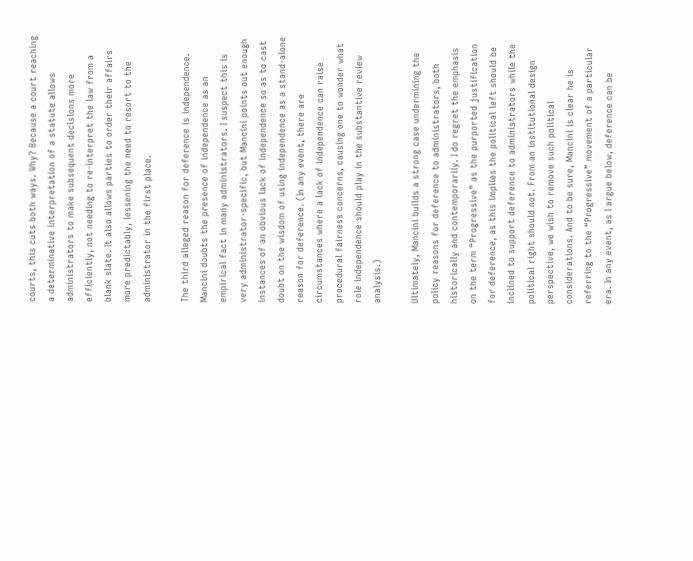courts, this cuts both ways. Why? Because a court reaching a determinative interpretation of a statute allows administrators to make subsequent decisions more efficiently, not needing to re-interpret the law from a blank slate. It also allows parties to order their affairs more predictably, lessening the need to resort to the administrator in the first place.

The third alleged reason for deference is independence. Mancini doubts the presence of independence as an empirical fact in many administrators. I suspect this is very administrator-specific, but Mancini points out enough instances of an obvious lack of independence so as to cast doubt on the wisdom of using independence as a stand-alone reason for deference. (In any event, there are circumstances where a lack of independence can raise procedural fairness concerns, causing one to wonder what role independence should play in the substantive review analysis.)

Ultimately, Mancini builds a strong case undermining the policy reasons for deference to administrators, both historically and contemporarily. I do regret the emphasis on the term “Progressive” as the purported justification for deference, as this implies the political left should be inclined to support deference to administrators while the political right should not. From an institutional design perspective, we wish to remove such political considerations. And to be sure, Mancini is clear he is referring to the “Progressive” movement of a particular era. In any event, as I argue below, deference can be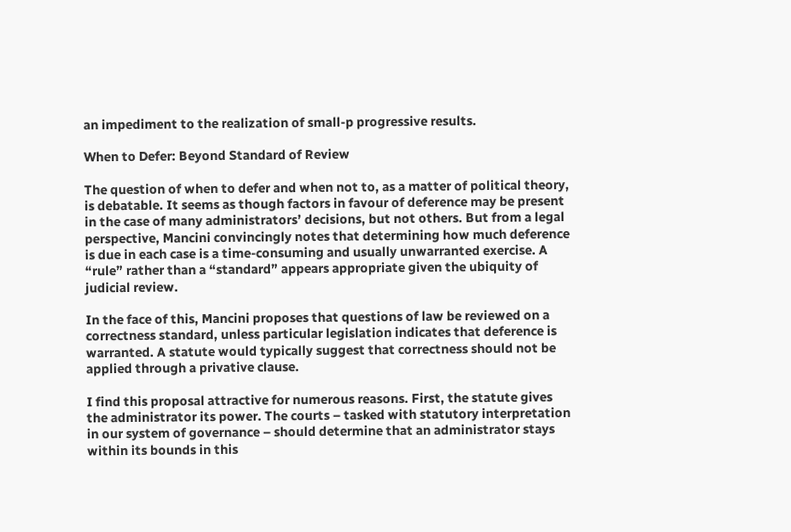an impediment to the realization of small-p progressive results.

When to Defer: Beyond Standard of Review

The question of when to defer and when not to, as a matter of political theory, is debatable. It seems as though factors in favour of deference may be present in the case of many administrators’ decisions, but not others. But from a legal perspective, Mancini convincingly notes that determining how much deference is due in each case is a time-consuming and usually unwarranted exercise. A “rule” rather than a “standard” appears appropriate given the ubiquity of judicial review.

In the face of this, Mancini proposes that questions of law be reviewed on a correctness standard, unless particular legislation indicates that deference is warranted. A statute would typically suggest that correctness should not be applied through a privative clause.

I find this proposal attractive for numerous reasons. First, the statute gives the administrator its power. The courts – tasked with statutory interpretation in our system of governance – should determine that an administrator stays within its bounds in this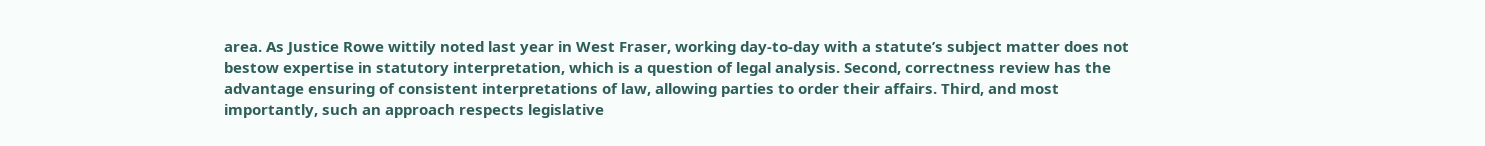area. As Justice Rowe wittily noted last year in West Fraser, working day-to-day with a statute’s subject matter does not bestow expertise in statutory interpretation, which is a question of legal analysis. Second, correctness review has the advantage ensuring of consistent interpretations of law, allowing parties to order their affairs. Third, and most importantly, such an approach respects legislative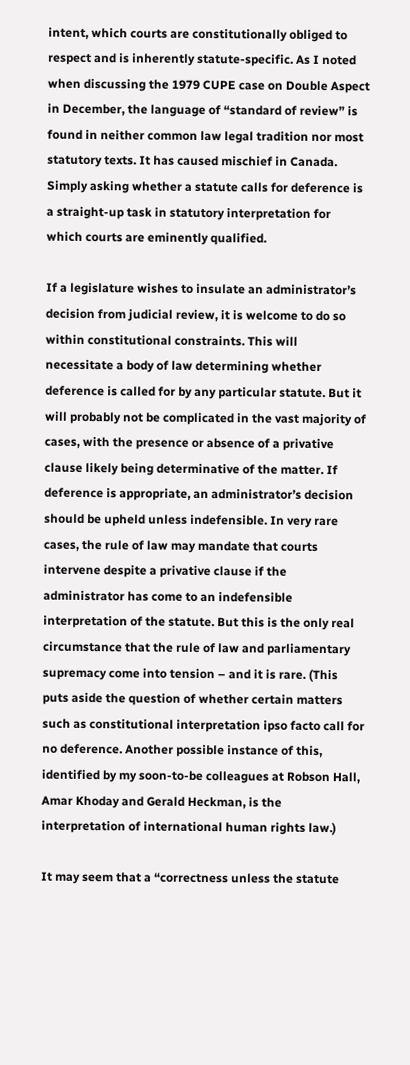intent, which courts are constitutionally obliged to respect and is inherently statute-specific. As I noted when discussing the 1979 CUPE case on Double Aspect in December, the language of “standard of review” is found in neither common law legal tradition nor most statutory texts. It has caused mischief in Canada. Simply asking whether a statute calls for deference is a straight-up task in statutory interpretation for which courts are eminently qualified.

If a legislature wishes to insulate an administrator’s decision from judicial review, it is welcome to do so within constitutional constraints. This will necessitate a body of law determining whether deference is called for by any particular statute. But it will probably not be complicated in the vast majority of cases, with the presence or absence of a privative clause likely being determinative of the matter. If deference is appropriate, an administrator’s decision should be upheld unless indefensible. In very rare cases, the rule of law may mandate that courts intervene despite a privative clause if the administrator has come to an indefensible interpretation of the statute. But this is the only real circumstance that the rule of law and parliamentary supremacy come into tension – and it is rare. (This puts aside the question of whether certain matters such as constitutional interpretation ipso facto call for no deference. Another possible instance of this, identified by my soon-to-be colleagues at Robson Hall, Amar Khoday and Gerald Heckman, is the interpretation of international human rights law.)

It may seem that a “correctness unless the statute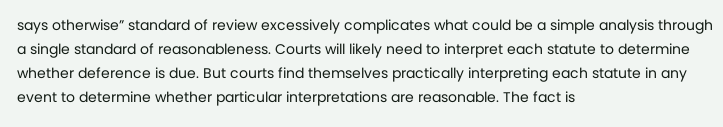says otherwise” standard of review excessively complicates what could be a simple analysis through a single standard of reasonableness. Courts will likely need to interpret each statute to determine whether deference is due. But courts find themselves practically interpreting each statute in any event to determine whether particular interpretations are reasonable. The fact is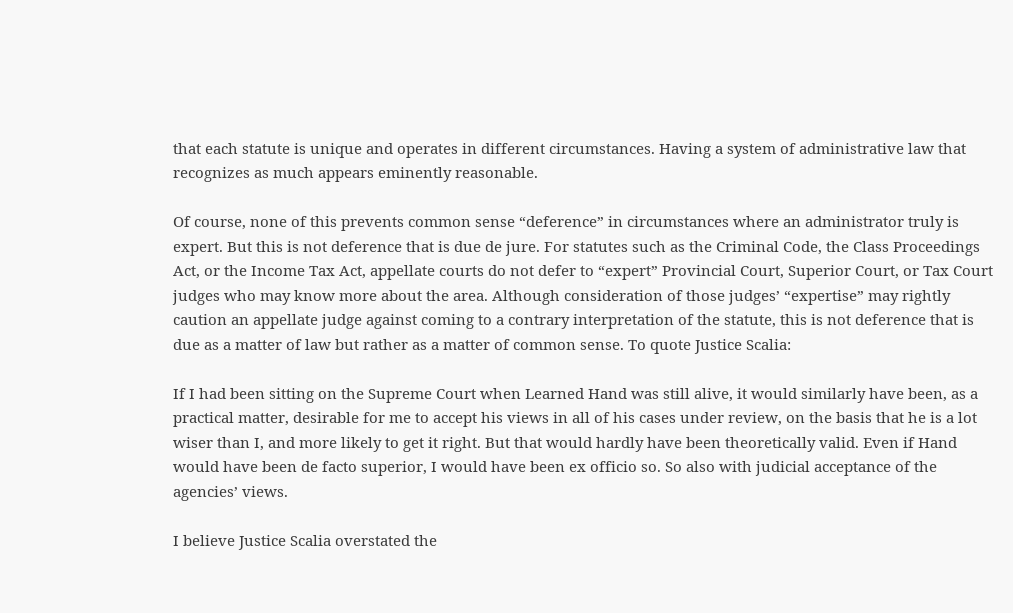that each statute is unique and operates in different circumstances. Having a system of administrative law that recognizes as much appears eminently reasonable.

Of course, none of this prevents common sense “deference” in circumstances where an administrator truly is expert. But this is not deference that is due de jure. For statutes such as the Criminal Code, the Class Proceedings Act, or the Income Tax Act, appellate courts do not defer to “expert” Provincial Court, Superior Court, or Tax Court judges who may know more about the area. Although consideration of those judges’ “expertise” may rightly caution an appellate judge against coming to a contrary interpretation of the statute, this is not deference that is due as a matter of law but rather as a matter of common sense. To quote Justice Scalia:

If I had been sitting on the Supreme Court when Learned Hand was still alive, it would similarly have been, as a practical matter, desirable for me to accept his views in all of his cases under review, on the basis that he is a lot wiser than I, and more likely to get it right. But that would hardly have been theoretically valid. Even if Hand would have been de facto superior, I would have been ex officio so. So also with judicial acceptance of the agencies’ views.

I believe Justice Scalia overstated the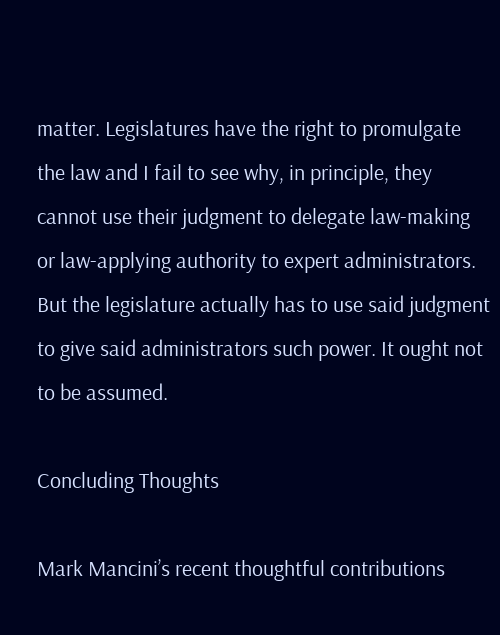matter. Legislatures have the right to promulgate the law and I fail to see why, in principle, they cannot use their judgment to delegate law-making or law-applying authority to expert administrators. But the legislature actually has to use said judgment to give said administrators such power. It ought not to be assumed.

Concluding Thoughts

Mark Mancini’s recent thoughtful contributions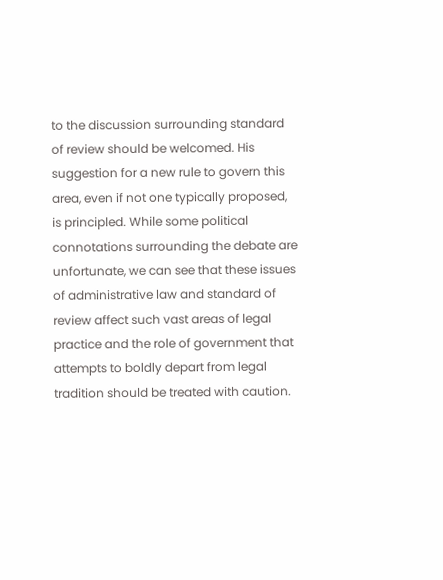to the discussion surrounding standard of review should be welcomed. His suggestion for a new rule to govern this area, even if not one typically proposed, is principled. While some political connotations surrounding the debate are unfortunate, we can see that these issues of administrative law and standard of review affect such vast areas of legal practice and the role of government that attempts to boldly depart from legal tradition should be treated with caution.